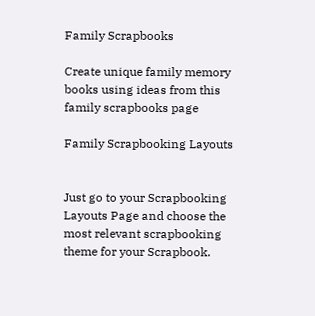Family Scrapbooks

Create unique family memory books using ideas from this family scrapbooks page

Family Scrapbooking Layouts


Just go to your Scrapbooking Layouts Page and choose the most relevant scrapbooking theme for your Scrapbook.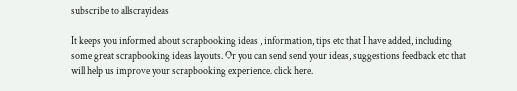subscribe to allscrayideas

It keeps you informed about scrapbooking ideas , information, tips etc that I have added, including some great scrapbooking ideas layouts. Or you can send send your ideas, suggestions feedback etc that will help us improve your scrapbooking experience. click here.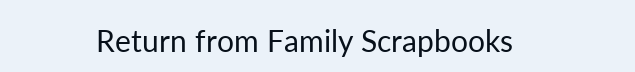Return from Family Scrapbooks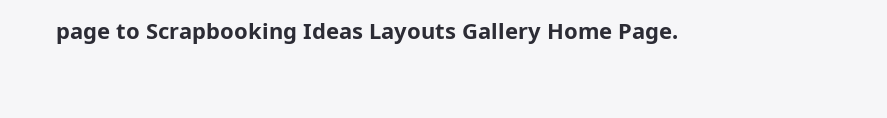page to Scrapbooking Ideas Layouts Gallery Home Page.